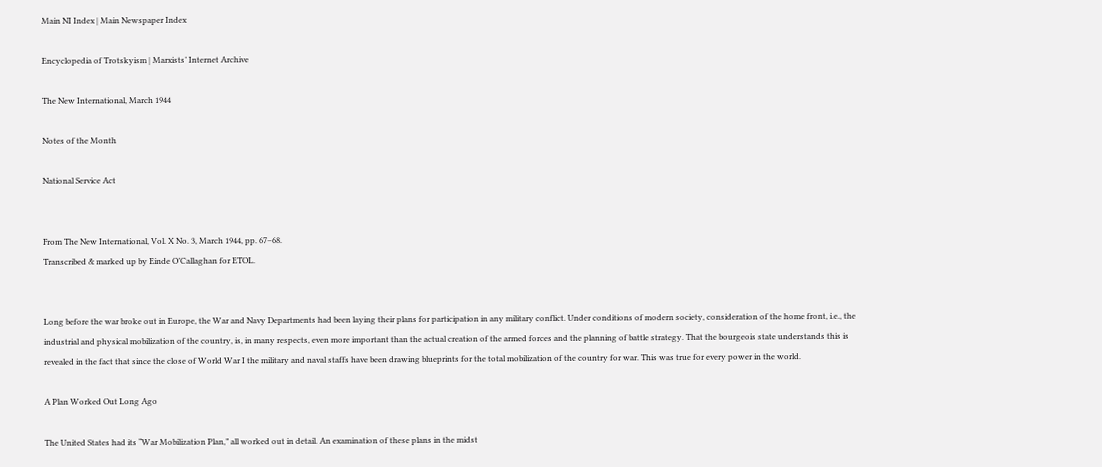Main NI Index | Main Newspaper Index

Encyclopedia of Trotskyism | Marxists’ Internet Archive

The New International, March 1944

Notes of the Month

National Service Act


From The New International, Vol. X No. 3, March 1944, pp. 67–68.
Transcribed & marked up by Einde O’Callaghan for ETOL.


Long before the war broke out in Europe, the War and Navy Departments had been laying their plans for participation in any military conflict. Under conditions of modern society, consideration of the home front, i.e., the industrial and physical mobilization of the country, is, in many respects, even more important than the actual creation of the armed forces and the planning of battle strategy. That the bourgeois state understands this is revealed in the fact that since the close of World War I the military and naval staffs have been drawing blueprints for the total mobilization of the country for war. This was true for every power in the world.

A Plan Worked Out Long Ago

The United States had its “War Mobilization Plan,” all worked out in detail. An examination of these plans in the midst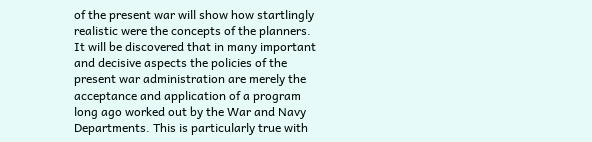of the present war will show how startlingly realistic were the concepts of the planners. It will be discovered that in many important and decisive aspects the policies of the present war administration are merely the acceptance and application of a program long ago worked out by the War and Navy Departments. This is particularly true with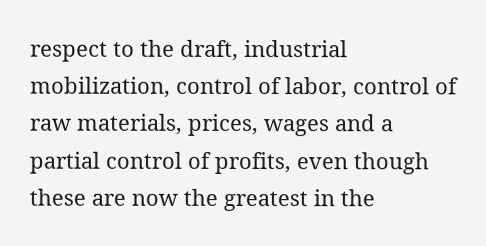respect to the draft, industrial mobilization, control of labor, control of raw materials, prices, wages and a partial control of profits, even though these are now the greatest in the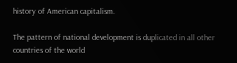history of American capitalism.

The pattern of national development is duplicated in all other countries of the world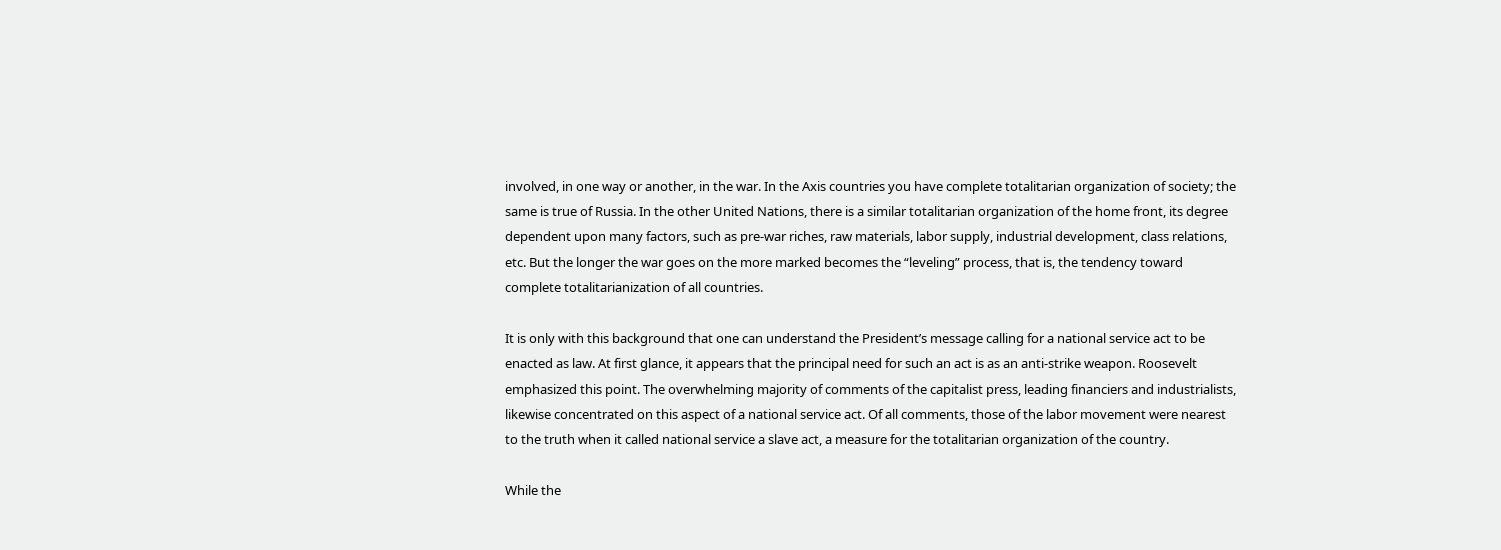involved, in one way or another, in the war. In the Axis countries you have complete totalitarian organization of society; the same is true of Russia. In the other United Nations, there is a similar totalitarian organization of the home front, its degree dependent upon many factors, such as pre-war riches, raw materials, labor supply, industrial development, class relations, etc. But the longer the war goes on the more marked becomes the “leveling” process, that is, the tendency toward complete totalitarianization of all countries.

It is only with this background that one can understand the President’s message calling for a national service act to be enacted as law. At first glance, it appears that the principal need for such an act is as an anti-strike weapon. Roosevelt emphasized this point. The overwhelming majority of comments of the capitalist press, leading financiers and industrialists, likewise concentrated on this aspect of a national service act. Of all comments, those of the labor movement were nearest to the truth when it called national service a slave act, a measure for the totalitarian organization of the country.

While the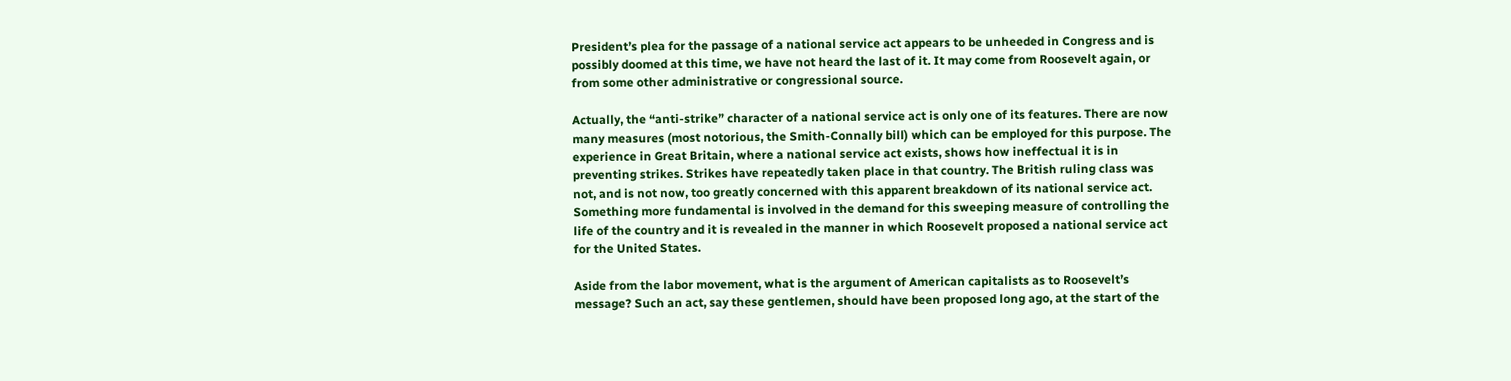President’s plea for the passage of a national service act appears to be unheeded in Congress and is possibly doomed at this time, we have not heard the last of it. It may come from Roosevelt again, or from some other administrative or congressional source.

Actually, the “anti-strike” character of a national service act is only one of its features. There are now many measures (most notorious, the Smith-Connally bill) which can be employed for this purpose. The experience in Great Britain, where a national service act exists, shows how ineffectual it is in preventing strikes. Strikes have repeatedly taken place in that country. The British ruling class was not, and is not now, too greatly concerned with this apparent breakdown of its national service act. Something more fundamental is involved in the demand for this sweeping measure of controlling the life of the country and it is revealed in the manner in which Roosevelt proposed a national service act for the United States.

Aside from the labor movement, what is the argument of American capitalists as to Roosevelt’s message? Such an act, say these gentlemen, should have been proposed long ago, at the start of the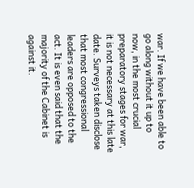war. If we have been able to go along without it up to now, in the most crucial preparatory stages for war, it is not necessary at this late date. Surveys taken disclose that most congressional leaders are opposed to the act. It is even said that the majority of the Cabinet is against it.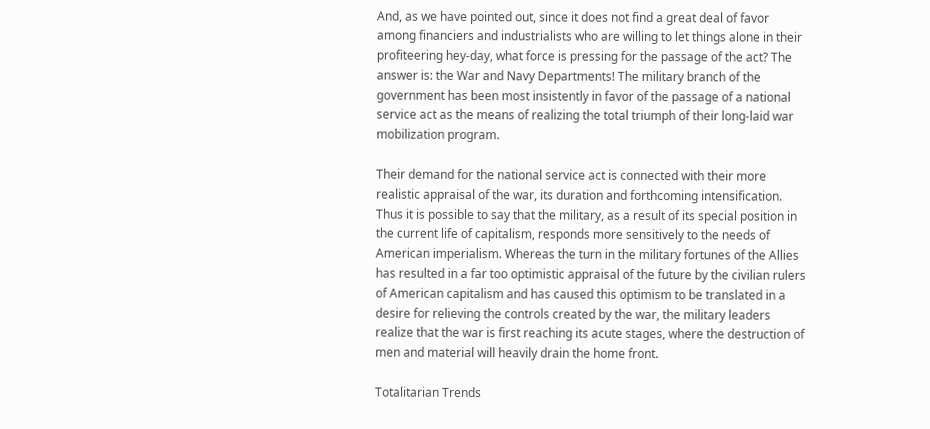And, as we have pointed out, since it does not find a great deal of favor among financiers and industrialists who are willing to let things alone in their profiteering hey-day, what force is pressing for the passage of the act? The answer is: the War and Navy Departments! The military branch of the government has been most insistently in favor of the passage of a national service act as the means of realizing the total triumph of their long-laid war mobilization program.

Their demand for the national service act is connected with their more realistic appraisal of the war, its duration and forthcoming intensification. Thus it is possible to say that the military, as a result of its special position in the current life of capitalism, responds more sensitively to the needs of American imperialism. Whereas the turn in the military fortunes of the Allies has resulted in a far too optimistic appraisal of the future by the civilian rulers of American capitalism and has caused this optimism to be translated in a desire for relieving the controls created by the war, the military leaders realize that the war is first reaching its acute stages, where the destruction of men and material will heavily drain the home front.

Totalitarian Trends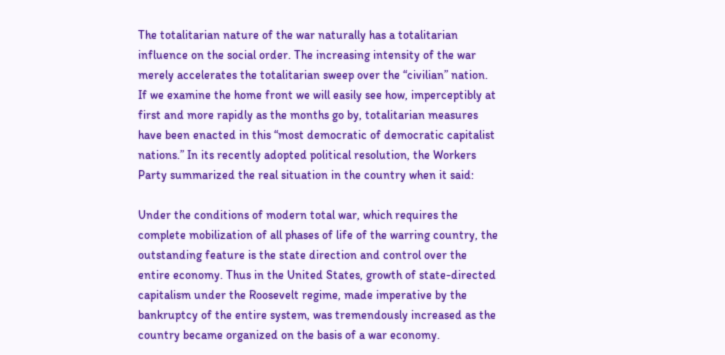The totalitarian nature of the war naturally has a totalitarian influence on the social order. The increasing intensity of the war merely accelerates the totalitarian sweep over the “civilian” nation. If we examine the home front we will easily see how, imperceptibly at first and more rapidly as the months go by, totalitarian measures have been enacted in this “most democratic of democratic capitalist nations.” In its recently adopted political resolution, the Workers Party summarized the real situation in the country when it said:

Under the conditions of modern total war, which requires the complete mobilization of all phases of life of the warring country, the outstanding feature is the state direction and control over the entire economy. Thus in the United States, growth of state-directed capitalism under the Roosevelt regime, made imperative by the bankruptcy of the entire system, was tremendously increased as the country became organized on the basis of a war economy.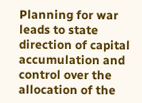Planning for war leads to state direction of capital accumulation and control over the allocation of the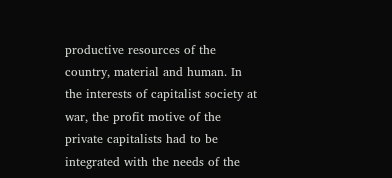productive resources of the country, material and human. In the interests of capitalist society at war, the profit motive of the private capitalists had to be integrated with the needs of the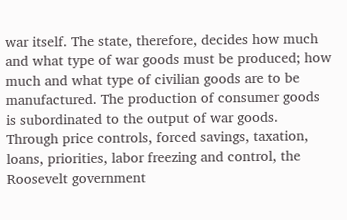war itself. The state, therefore, decides how much and what type of war goods must be produced; how much and what type of civilian goods are to be manufactured. The production of consumer goods is subordinated to the output of war goods. Through price controls, forced savings, taxation, loans, priorities, labor freezing and control, the Roosevelt government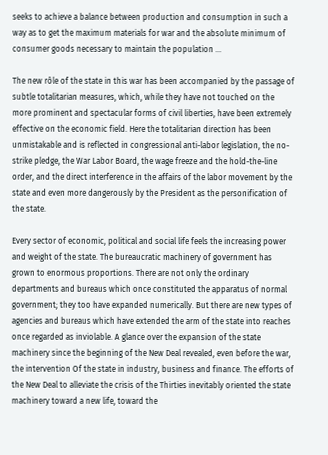seeks to achieve a balance between production and consumption in such a way as to get the maximum materials for war and the absolute minimum of consumer goods necessary to maintain the population ...

The new rôle of the state in this war has been accompanied by the passage of subtle totalitarian measures, which, while they have not touched on the more prominent and spectacular forms of civil liberties, have been extremely effective on the economic field. Here the totalitarian direction has been unmistakable and is reflected in congressional anti-labor legislation, the no-strike pledge, the War Labor Board, the wage freeze and the hold-the-line order, and the direct interference in the affairs of the labor movement by the state and even more dangerously by the President as the personification of the state.

Every sector of economic, political and social life feels the increasing power and weight of the state. The bureaucratic machinery of government has grown to enormous proportions. There are not only the ordinary departments and bureaus which once constituted the apparatus of normal government; they too have expanded numerically. But there are new types of agencies and bureaus which have extended the arm of the state into reaches once regarded as inviolable. A glance over the expansion of the state machinery since the beginning of the New Deal revealed, even before the war, the intervention Of the state in industry, business and finance. The efforts of the New Deal to alleviate the crisis of the Thirties inevitably oriented the state machinery toward a new life, toward the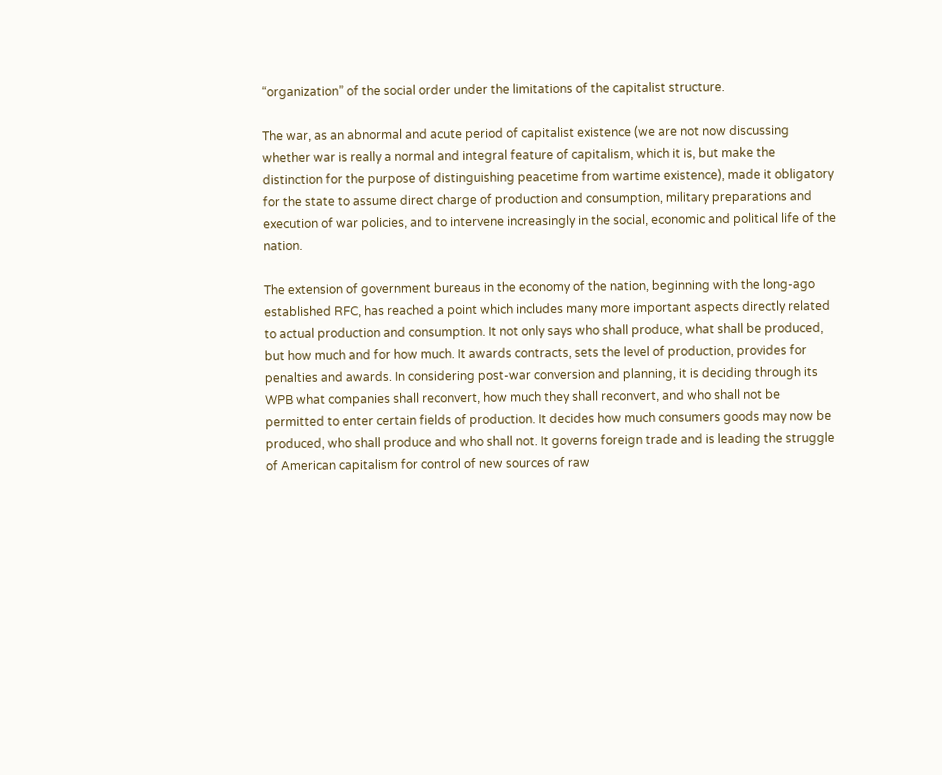“organization” of the social order under the limitations of the capitalist structure.

The war, as an abnormal and acute period of capitalist existence (we are not now discussing whether war is really a normal and integral feature of capitalism, which it is, but make the distinction for the purpose of distinguishing peacetime from wartime existence), made it obligatory for the state to assume direct charge of production and consumption, military preparations and execution of war policies, and to intervene increasingly in the social, economic and political life of the nation.

The extension of government bureaus in the economy of the nation, beginning with the long-ago established RFC, has reached a point which includes many more important aspects directly related to actual production and consumption. It not only says who shall produce, what shall be produced, but how much and for how much. It awards contracts, sets the level of production, provides for penalties and awards. In considering post-war conversion and planning, it is deciding through its WPB what companies shall reconvert, how much they shall reconvert, and who shall not be permitted to enter certain fields of production. It decides how much consumers goods may now be produced, who shall produce and who shall not. It governs foreign trade and is leading the struggle of American capitalism for control of new sources of raw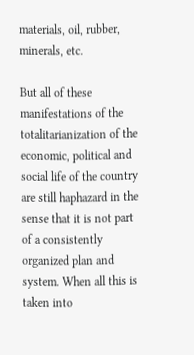materials, oil, rubber, minerals, etc.

But all of these manifestations of the totalitarianization of the economic, political and social life of the country are still haphazard in the sense that it is not part of a consistently organized plan and system. When all this is taken into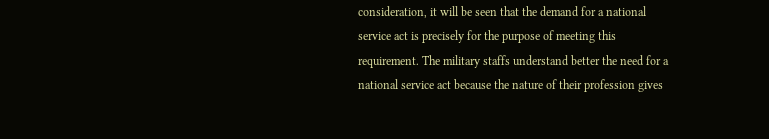consideration, it will be seen that the demand for a national service act is precisely for the purpose of meeting this requirement. The military staffs understand better the need for a national service act because the nature of their profession gives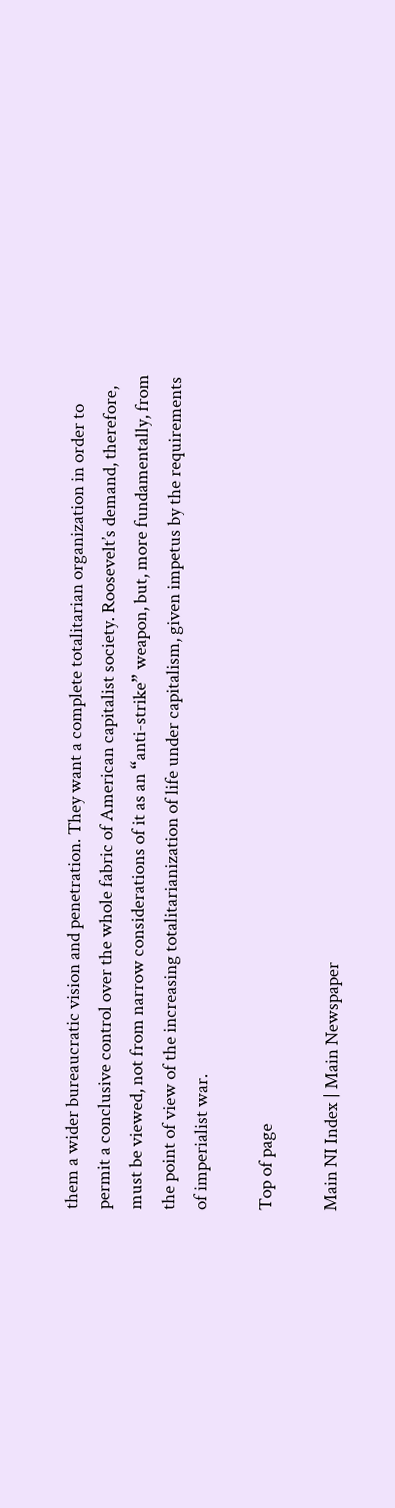them a wider bureaucratic vision and penetration. They want a complete totalitarian organization in order to permit a conclusive control over the whole fabric of American capitalist society. Roosevelt’s demand, therefore, must be viewed, not from narrow considerations of it as an “anti-strike” weapon, but, more fundamentally, from the point of view of the increasing totalitarianization of life under capitalism, given impetus by the requirements of imperialist war.

Top of page

Main NI Index | Main Newspaper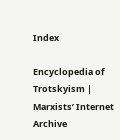Index

Encyclopedia of Trotskyism | Marxists’ Internet Archive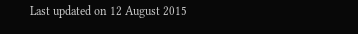Last updated on 12 August 2015